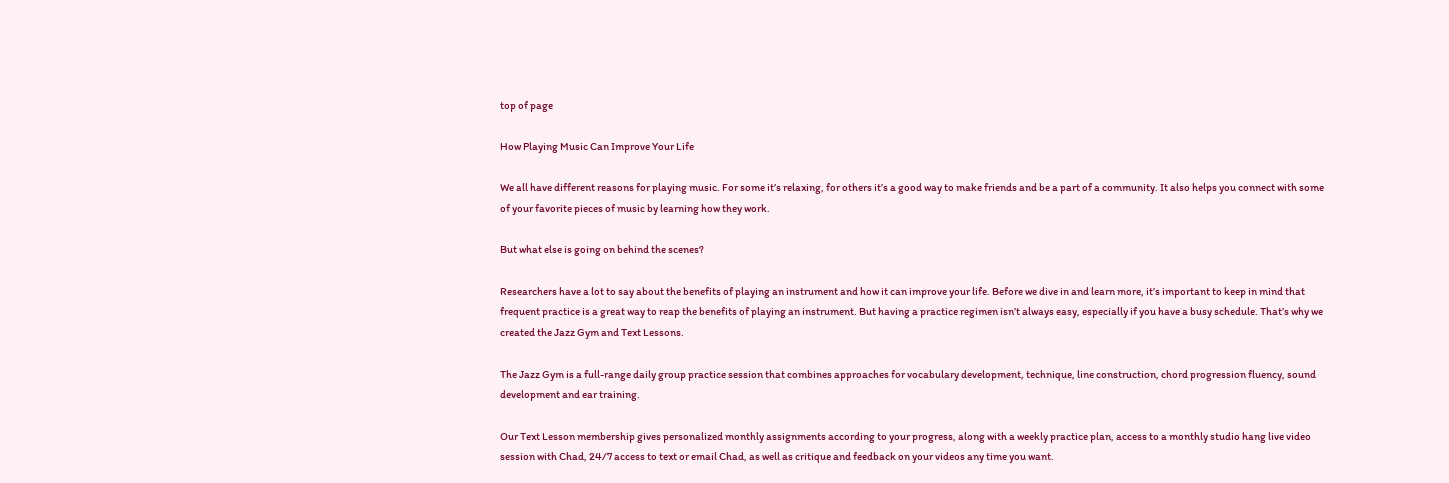top of page

How Playing Music Can Improve Your Life

We all have different reasons for playing music. For some it’s relaxing, for others it’s a good way to make friends and be a part of a community. It also helps you connect with some of your favorite pieces of music by learning how they work.

But what else is going on behind the scenes?

Researchers have a lot to say about the benefits of playing an instrument and how it can improve your life. Before we dive in and learn more, it’s important to keep in mind that frequent practice is a great way to reap the benefits of playing an instrument. But having a practice regimen isn’t always easy, especially if you have a busy schedule. That’s why we created the Jazz Gym and Text Lessons.

The Jazz Gym is a full-range daily group practice session that combines approaches for vocabulary development, technique, line construction, chord progression fluency, sound development and ear training.

Our Text Lesson membership gives personalized monthly assignments according to your progress, along with a weekly practice plan, access to a monthly studio hang live video session with Chad, 24/7 access to text or email Chad, as well as critique and feedback on your videos any time you want.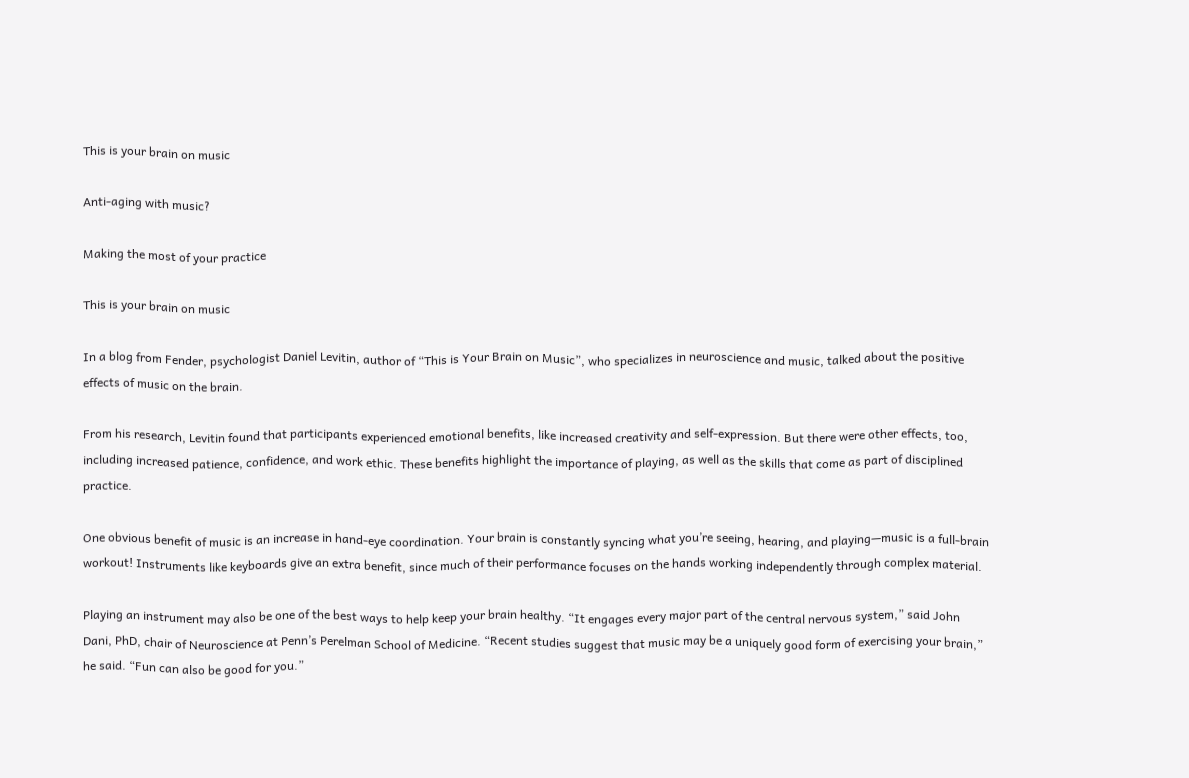This is your brain on music

Anti-aging with music?

Making the most of your practice

This is your brain on music

In a blog from Fender, psychologist Daniel Levitin, author of “This is Your Brain on Music”, who specializes in neuroscience and music, talked about the positive effects of music on the brain.

From his research, Levitin found that participants experienced emotional benefits, like increased creativity and self-expression. But there were other effects, too, including increased patience, confidence, and work ethic. These benefits highlight the importance of playing, as well as the skills that come as part of disciplined practice.

One obvious benefit of music is an increase in hand-eye coordination. Your brain is constantly syncing what you’re seeing, hearing, and playing—music is a full-brain workout! Instruments like keyboards give an extra benefit, since much of their performance focuses on the hands working independently through complex material.

Playing an instrument may also be one of the best ways to help keep your brain healthy. “It engages every major part of the central nervous system,” said John Dani, PhD, chair of Neuroscience at Penn’s Perelman School of Medicine. “Recent studies suggest that music may be a uniquely good form of exercising your brain,” he said. “Fun can also be good for you.”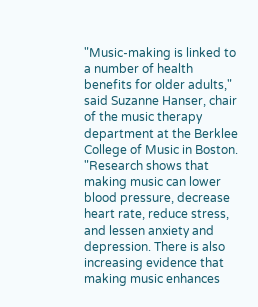"Music-making is linked to a number of health benefits for older adults," said Suzanne Hanser, chair of the music therapy department at the Berklee College of Music in Boston. "Research shows that making music can lower blood pressure, decrease heart rate, reduce stress, and lessen anxiety and depression. There is also increasing evidence that making music enhances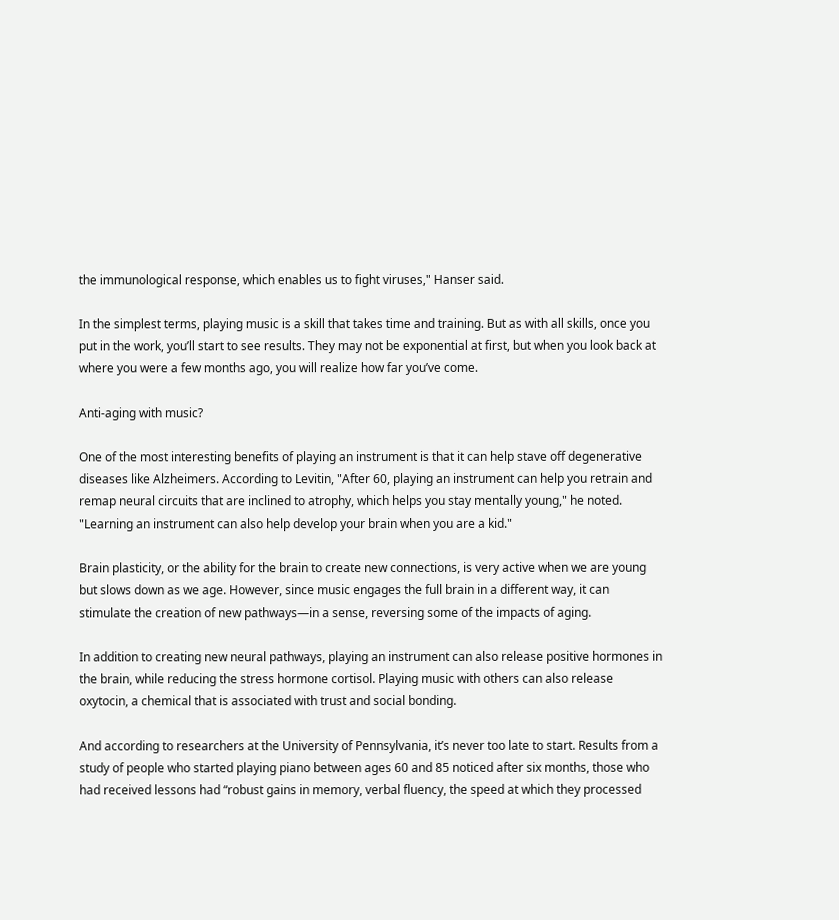the immunological response, which enables us to fight viruses," Hanser said.

In the simplest terms, playing music is a skill that takes time and training. But as with all skills, once you put in the work, you’ll start to see results. They may not be exponential at first, but when you look back at where you were a few months ago, you will realize how far you’ve come.

Anti-aging with music?

One of the most interesting benefits of playing an instrument is that it can help stave off degenerative diseases like Alzheimers. According to Levitin, "After 60, playing an instrument can help you retrain and remap neural circuits that are inclined to atrophy, which helps you stay mentally young," he noted. "Learning an instrument can also help develop your brain when you are a kid."

Brain plasticity, or the ability for the brain to create new connections, is very active when we are young but slows down as we age. However, since music engages the full brain in a different way, it can stimulate the creation of new pathways—in a sense, reversing some of the impacts of aging.

In addition to creating new neural pathways, playing an instrument can also release positive hormones in the brain, while reducing the stress hormone cortisol. Playing music with others can also release oxytocin, a chemical that is associated with trust and social bonding.

And according to researchers at the University of Pennsylvania, it’s never too late to start. Results from a study of people who started playing piano between ages 60 and 85 noticed after six months, those who had received lessons had “robust gains in memory, verbal fluency, the speed at which they processed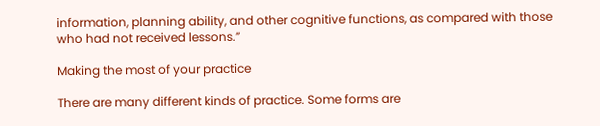information, planning ability, and other cognitive functions, as compared with those who had not received lessons.”

Making the most of your practice

There are many different kinds of practice. Some forms are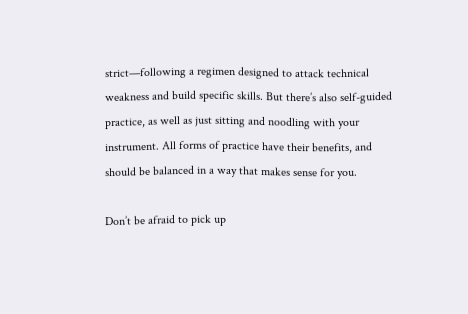strict—following a regimen designed to attack technical weakness and build specific skills. But there’s also self-guided practice, as well as just sitting and noodling with your instrument. All forms of practice have their benefits, and should be balanced in a way that makes sense for you.

Don’t be afraid to pick up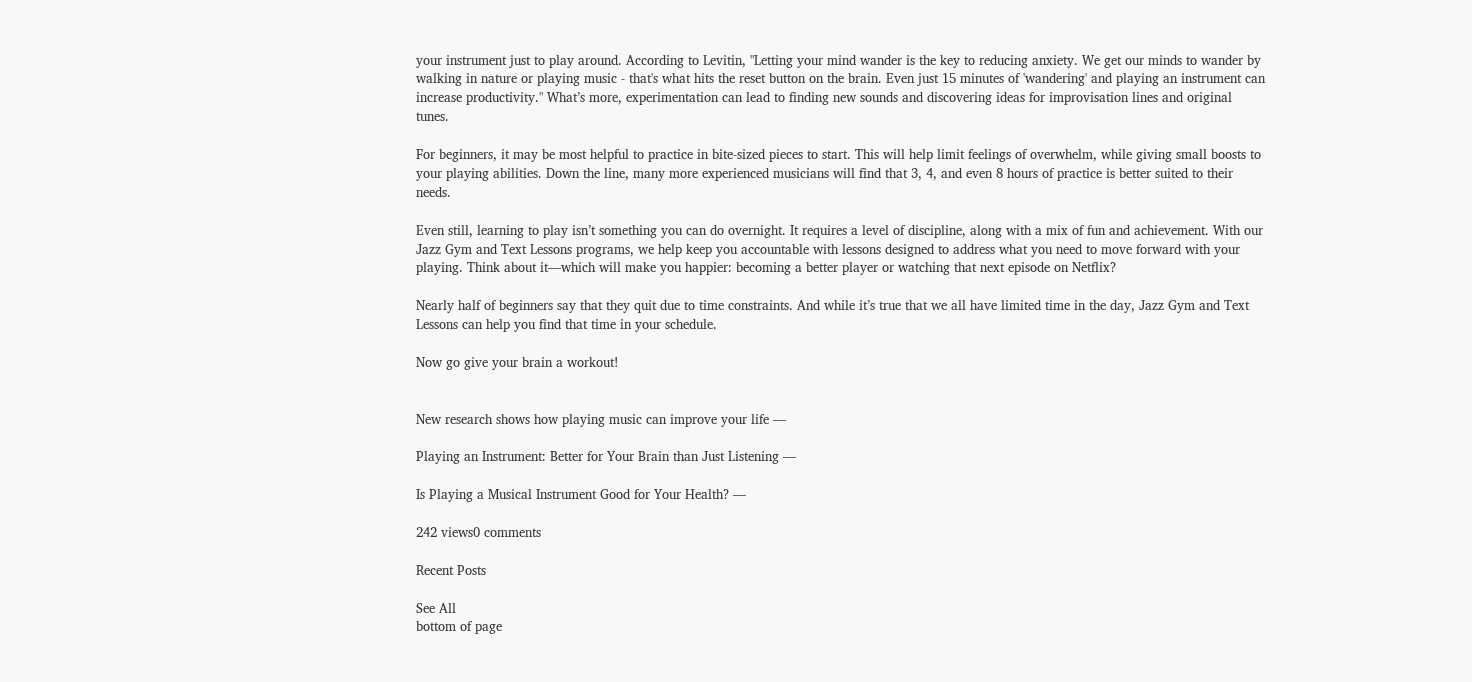your instrument just to play around. According to Levitin, "Letting your mind wander is the key to reducing anxiety. We get our minds to wander by walking in nature or playing music - that's what hits the reset button on the brain. Even just 15 minutes of 'wandering' and playing an instrument can increase productivity." What’s more, experimentation can lead to finding new sounds and discovering ideas for improvisation lines and original tunes.

For beginners, it may be most helpful to practice in bite-sized pieces to start. This will help limit feelings of overwhelm, while giving small boosts to your playing abilities. Down the line, many more experienced musicians will find that 3, 4, and even 8 hours of practice is better suited to their needs.

Even still, learning to play isn’t something you can do overnight. It requires a level of discipline, along with a mix of fun and achievement. With our Jazz Gym and Text Lessons programs, we help keep you accountable with lessons designed to address what you need to move forward with your playing. Think about it—which will make you happier: becoming a better player or watching that next episode on Netflix?

Nearly half of beginners say that they quit due to time constraints. And while it’s true that we all have limited time in the day, Jazz Gym and Text Lessons can help you find that time in your schedule.

Now go give your brain a workout!


New research shows how playing music can improve your life —

Playing an Instrument: Better for Your Brain than Just Listening —

Is Playing a Musical Instrument Good for Your Health? —

242 views0 comments

Recent Posts

See All
bottom of page